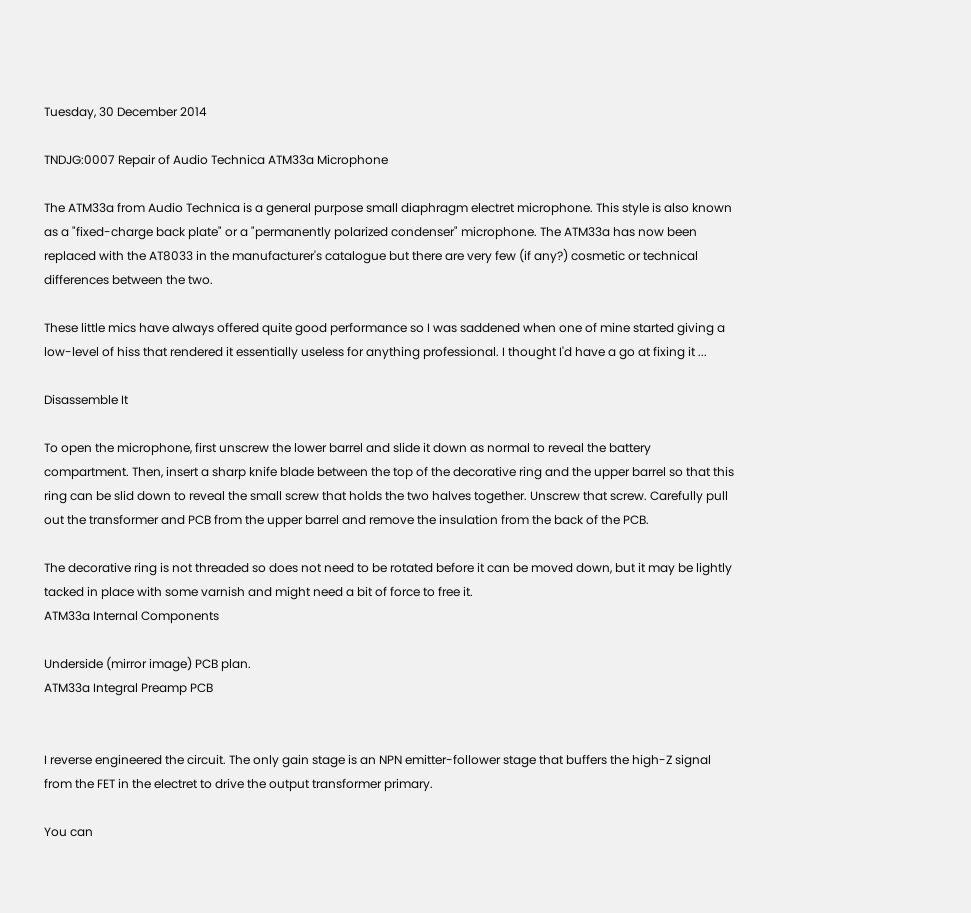Tuesday, 30 December 2014

TNDJG:0007 Repair of Audio Technica ATM33a Microphone

The ATM33a from Audio Technica is a general purpose small diaphragm electret microphone. This style is also known as a "fixed-charge back plate" or a "permanently polarized condenser" microphone. The ATM33a has now been replaced with the AT8033 in the manufacturer's catalogue but there are very few (if any?) cosmetic or technical differences between the two.

These little mics have always offered quite good performance so I was saddened when one of mine started giving a low-level of hiss that rendered it essentially useless for anything professional. I thought I'd have a go at fixing it ...

Disassemble It

To open the microphone, first unscrew the lower barrel and slide it down as normal to reveal the battery compartment. Then, insert a sharp knife blade between the top of the decorative ring and the upper barrel so that this ring can be slid down to reveal the small screw that holds the two halves together. Unscrew that screw. Carefully pull out the transformer and PCB from the upper barrel and remove the insulation from the back of the PCB.

The decorative ring is not threaded so does not need to be rotated before it can be moved down, but it may be lightly tacked in place with some varnish and might need a bit of force to free it.
ATM33a Internal Components

Underside (mirror image) PCB plan.
ATM33a Integral Preamp PCB


I reverse engineered the circuit. The only gain stage is an NPN emitter-follower stage that buffers the high-Z signal from the FET in the electret to drive the output transformer primary.

You can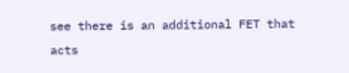see there is an additional FET that acts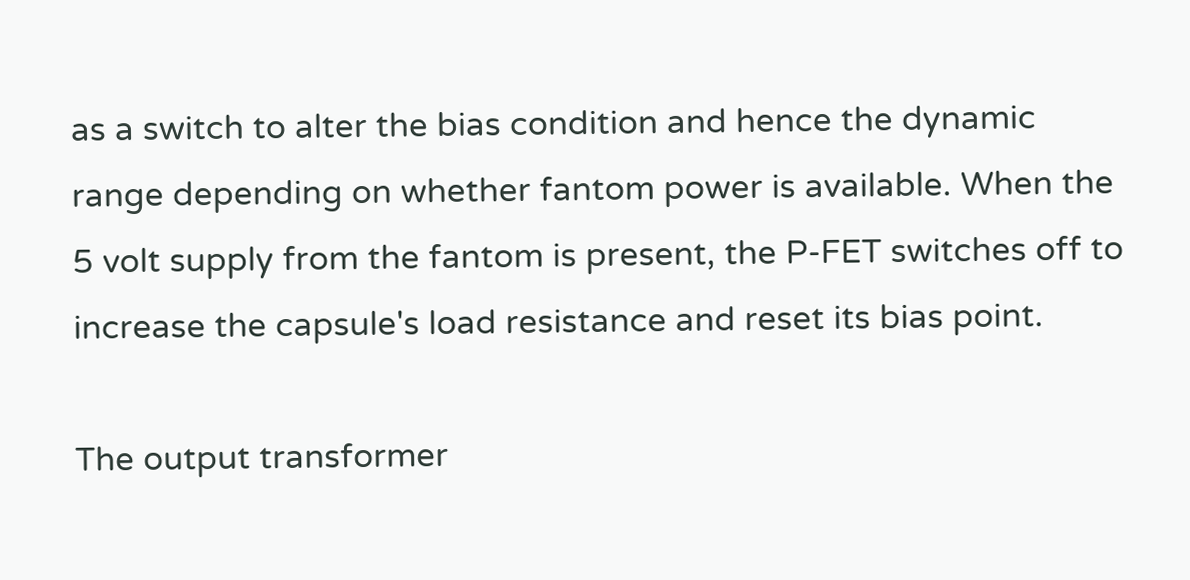as a switch to alter the bias condition and hence the dynamic range depending on whether fantom power is available. When the 5 volt supply from the fantom is present, the P-FET switches off to increase the capsule's load resistance and reset its bias point.

The output transformer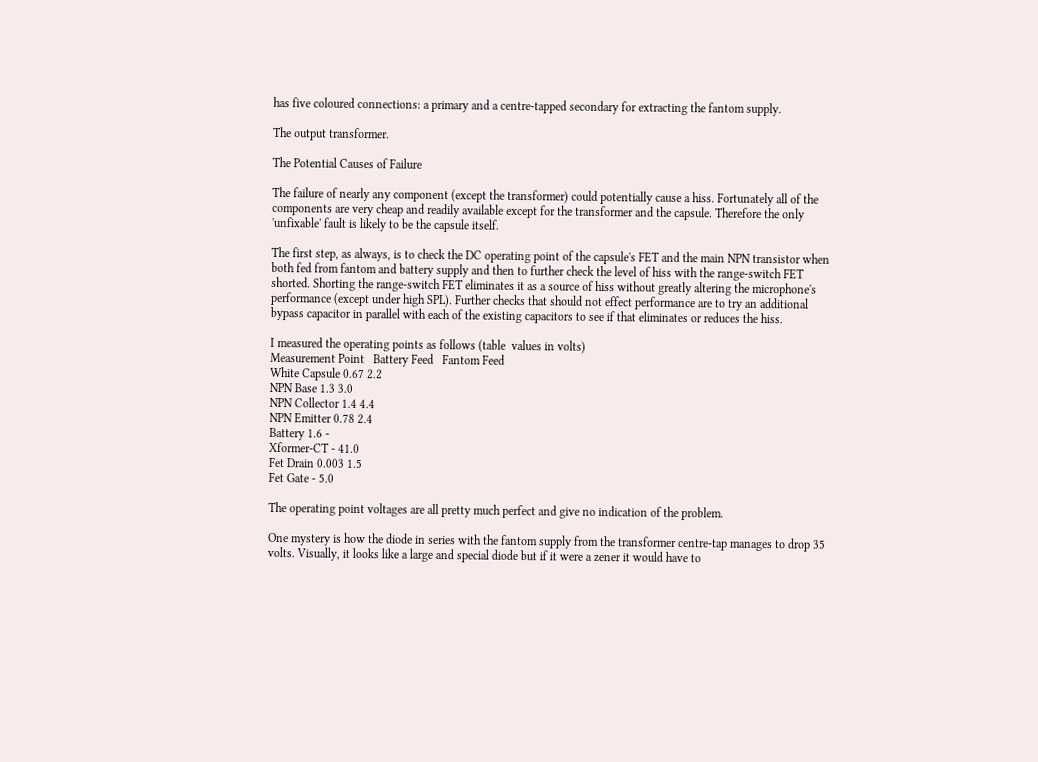has five coloured connections: a primary and a centre-tapped secondary for extracting the fantom supply.

The output transformer.

The Potential Causes of Failure

The failure of nearly any component (except the transformer) could potentially cause a hiss. Fortunately all of the components are very cheap and readily available except for the transformer and the capsule. Therefore the only 'unfixable' fault is likely to be the capsule itself.

The first step, as always, is to check the DC operating point of the capsule's FET and the main NPN transistor when  both fed from fantom and battery supply and then to further check the level of hiss with the range-switch FET shorted. Shorting the range-switch FET eliminates it as a source of hiss without greatly altering the microphone's performance (except under high SPL). Further checks that should not effect performance are to try an additional bypass capacitor in parallel with each of the existing capacitors to see if that eliminates or reduces the hiss.

I measured the operating points as follows (table  values in volts)
Measurement Point   Battery Feed   Fantom Feed
White Capsule 0.67 2.2
NPN Base 1.3 3.0
NPN Collector 1.4 4.4
NPN Emitter 0.78 2.4
Battery 1.6 -
Xformer-CT - 41.0
Fet Drain 0.003 1.5
Fet Gate - 5.0

The operating point voltages are all pretty much perfect and give no indication of the problem.

One mystery is how the diode in series with the fantom supply from the transformer centre-tap manages to drop 35 volts. Visually, it looks like a large and special diode but if it were a zener it would have to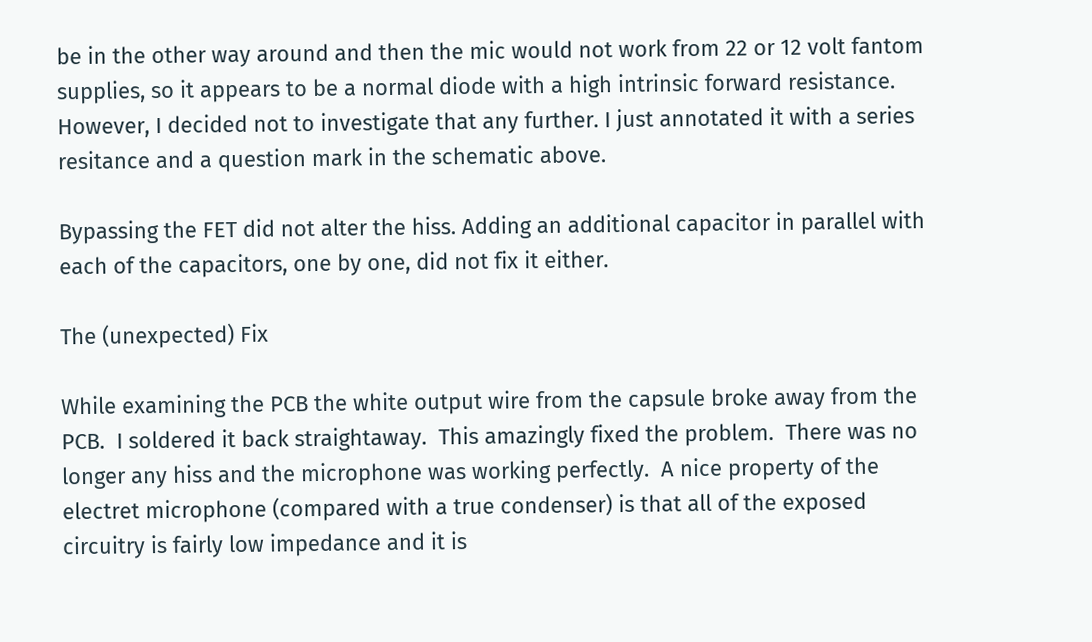be in the other way around and then the mic would not work from 22 or 12 volt fantom supplies, so it appears to be a normal diode with a high intrinsic forward resistance. However, I decided not to investigate that any further. I just annotated it with a series resitance and a question mark in the schematic above.

Bypassing the FET did not alter the hiss. Adding an additional capacitor in parallel with each of the capacitors, one by one, did not fix it either.

The (unexpected) Fix

While examining the PCB the white output wire from the capsule broke away from the PCB.  I soldered it back straightaway.  This amazingly fixed the problem.  There was no longer any hiss and the microphone was working perfectly.  A nice property of the electret microphone (compared with a true condenser) is that all of the exposed circuitry is fairly low impedance and it is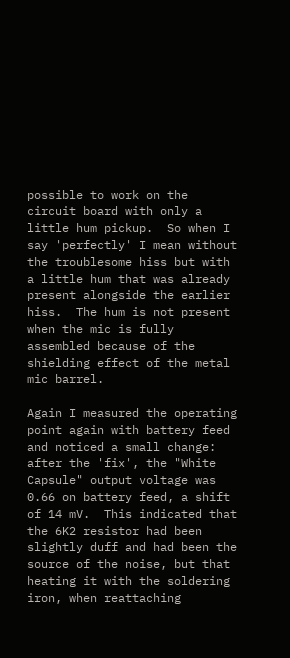possible to work on the circuit board with only a little hum pickup.  So when I say 'perfectly' I mean without the troublesome hiss but with a little hum that was already present alongside the earlier hiss.  The hum is not present when the mic is fully assembled because of the shielding effect of the metal mic barrel.

Again I measured the operating point again with battery feed and noticed a small change: after the 'fix', the "White Capsule" output voltage was 0.66 on battery feed, a shift of 14 mV.  This indicated that the 6K2 resistor had been slightly duff and had been the source of the noise, but that heating it with the soldering iron, when reattaching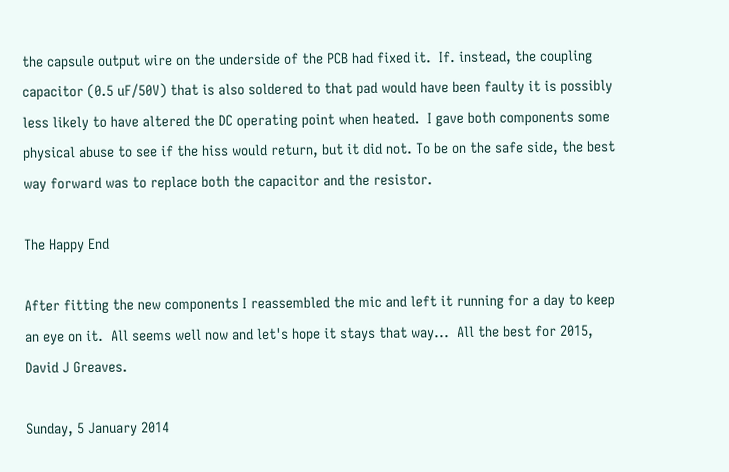the capsule output wire on the underside of the PCB had fixed it.  If. instead, the coupling capacitor (0.5 uF/50V) that is also soldered to that pad would have been faulty it is possibly less likely to have altered the DC operating point when heated.  I gave both components some physical abuse to see if the hiss would return, but it did not. To be on the safe side, the best way forward was to replace both the capacitor and the resistor.

The Happy End

After fitting the new components I reassembled the mic and left it running for a day to keep an eye on it.  All seems well now and let's hope it stays that way...  All the best for 2015, David J Greaves.

Sunday, 5 January 2014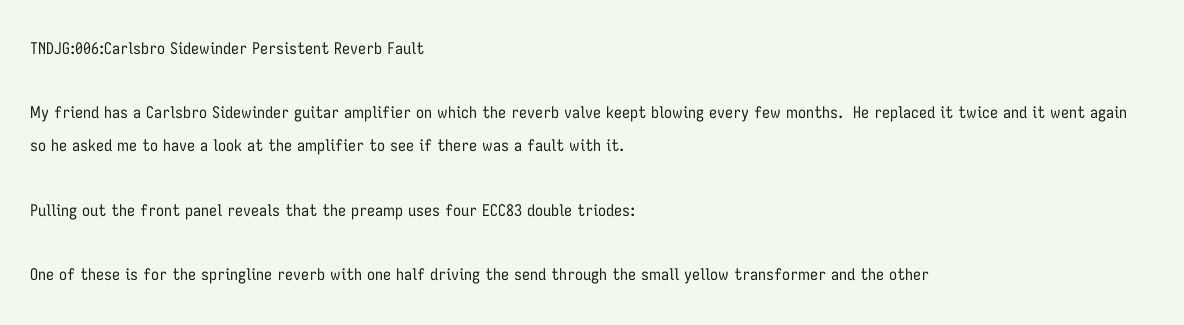TNDJG:006:Carlsbro Sidewinder Persistent Reverb Fault

My friend has a Carlsbro Sidewinder guitar amplifier on which the reverb valve keept blowing every few months.  He replaced it twice and it went again so he asked me to have a look at the amplifier to see if there was a fault with it.

Pulling out the front panel reveals that the preamp uses four ECC83 double triodes:

One of these is for the springline reverb with one half driving the send through the small yellow transformer and the other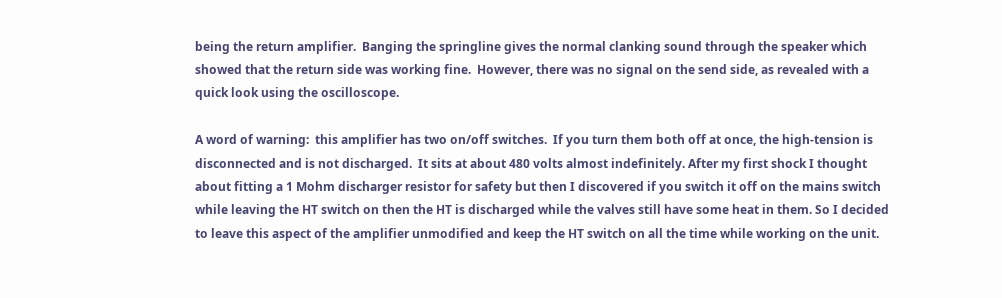being the return amplifier.  Banging the springline gives the normal clanking sound through the speaker which showed that the return side was working fine.  However, there was no signal on the send side, as revealed with a quick look using the oscilloscope.

A word of warning:  this amplifier has two on/off switches.  If you turn them both off at once, the high-tension is disconnected and is not discharged.  It sits at about 480 volts almost indefinitely. After my first shock I thought about fitting a 1 Mohm discharger resistor for safety but then I discovered if you switch it off on the mains switch while leaving the HT switch on then the HT is discharged while the valves still have some heat in them. So I decided to leave this aspect of the amplifier unmodified and keep the HT switch on all the time while working on the unit.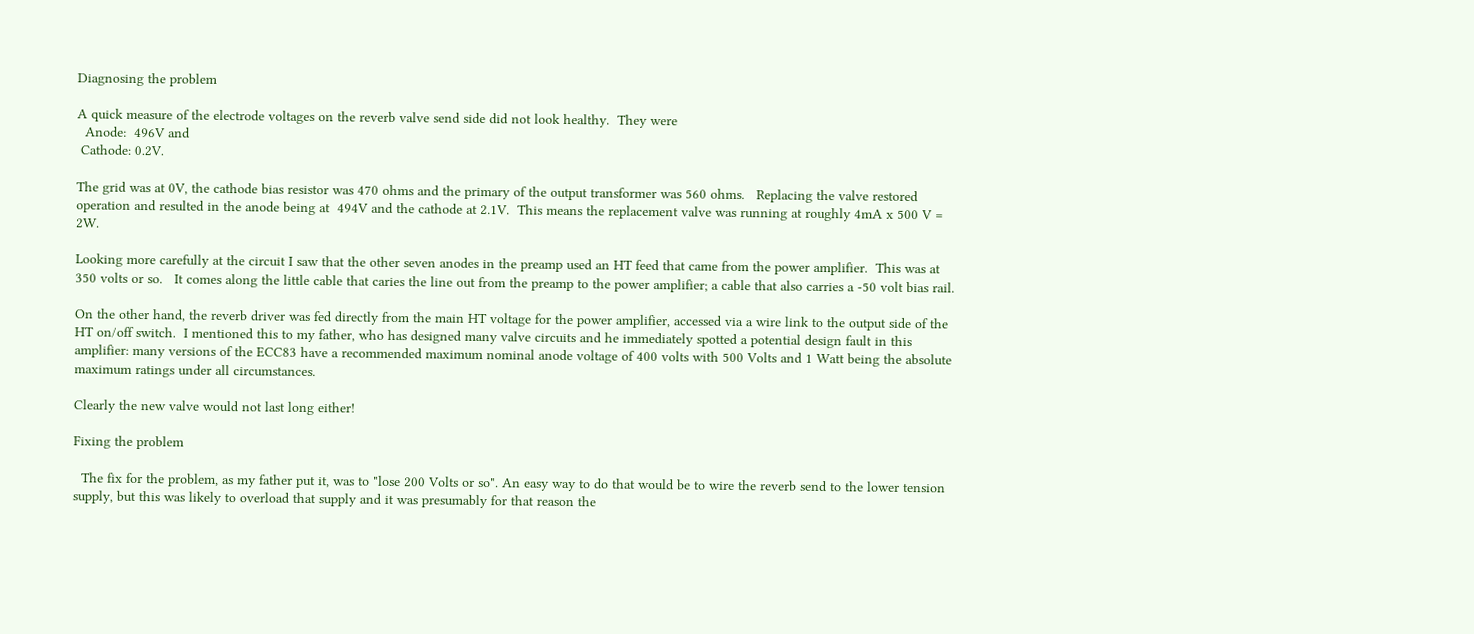Diagnosing the problem

A quick measure of the electrode voltages on the reverb valve send side did not look healthy.  They were
  Anode:  496V and
 Cathode: 0.2V.

The grid was at 0V, the cathode bias resistor was 470 ohms and the primary of the output transformer was 560 ohms.   Replacing the valve restored operation and resulted in the anode being at  494V and the cathode at 2.1V.  This means the replacement valve was running at roughly 4mA x 500 V = 2W.

Looking more carefully at the circuit I saw that the other seven anodes in the preamp used an HT feed that came from the power amplifier.  This was at 350 volts or so.   It comes along the little cable that caries the line out from the preamp to the power amplifier; a cable that also carries a -50 volt bias rail.

On the other hand, the reverb driver was fed directly from the main HT voltage for the power amplifier, accessed via a wire link to the output side of the HT on/off switch.  I mentioned this to my father, who has designed many valve circuits and he immediately spotted a potential design fault in this amplifier: many versions of the ECC83 have a recommended maximum nominal anode voltage of 400 volts with 500 Volts and 1 Watt being the absolute maximum ratings under all circumstances.

Clearly the new valve would not last long either!

Fixing the problem

  The fix for the problem, as my father put it, was to "lose 200 Volts or so". An easy way to do that would be to wire the reverb send to the lower tension supply, but this was likely to overload that supply and it was presumably for that reason the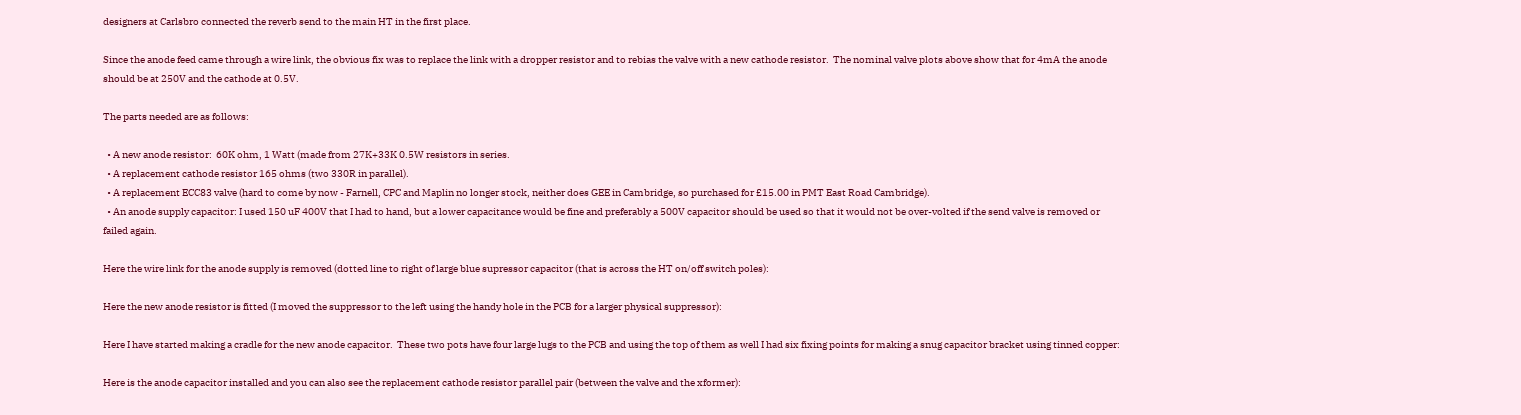designers at Carlsbro connected the reverb send to the main HT in the first place.

Since the anode feed came through a wire link, the obvious fix was to replace the link with a dropper resistor and to rebias the valve with a new cathode resistor.  The nominal valve plots above show that for 4mA the anode should be at 250V and the cathode at 0.5V.

The parts needed are as follows:

  • A new anode resistor:  60K ohm, 1 Watt (made from 27K+33K 0.5W resistors in series.
  • A replacement cathode resistor 165 ohms (two 330R in parallel).
  • A replacement ECC83 valve (hard to come by now - Farnell, CPC and Maplin no longer stock, neither does GEE in Cambridge, so purchased for £15.00 in PMT East Road Cambridge).
  • An anode supply capacitor: I used 150 uF 400V that I had to hand, but a lower capacitance would be fine and preferably a 500V capacitor should be used so that it would not be over-volted if the send valve is removed or failed again.

Here the wire link for the anode supply is removed (dotted line to right of large blue supressor capacitor (that is across the HT on/off switch poles):

Here the new anode resistor is fitted (I moved the suppressor to the left using the handy hole in the PCB for a larger physical suppressor):

Here I have started making a cradle for the new anode capacitor.  These two pots have four large lugs to the PCB and using the top of them as well I had six fixing points for making a snug capacitor bracket using tinned copper:

Here is the anode capacitor installed and you can also see the replacement cathode resistor parallel pair (between the valve and the xformer):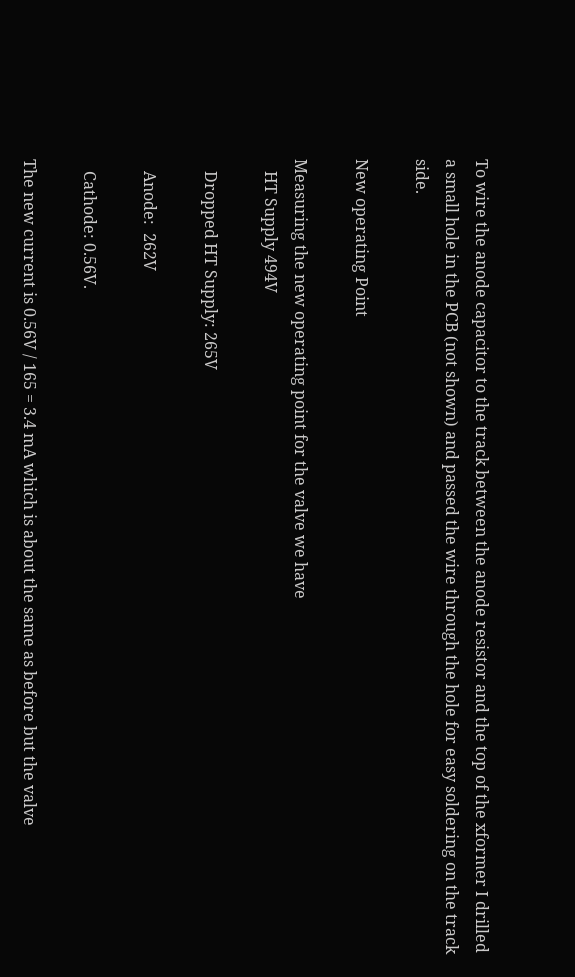To wire the anode capacitor to the track between the anode resistor and the top of the xformer I drilled a small hole in the PCB (not shown) and passed the wire through the hole for easy soldering on the track side.

New operating Point

Measuring the new operating point for the valve we have
   HT Supply 494V

   Dropped HT Supply: 265V

   Anode:  262V

   Cathode: 0.56V.

The new current is 0.56V / 165 = 3.4 mA which is about the same as before but the valve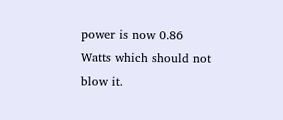power is now 0.86 Watts which should not blow it.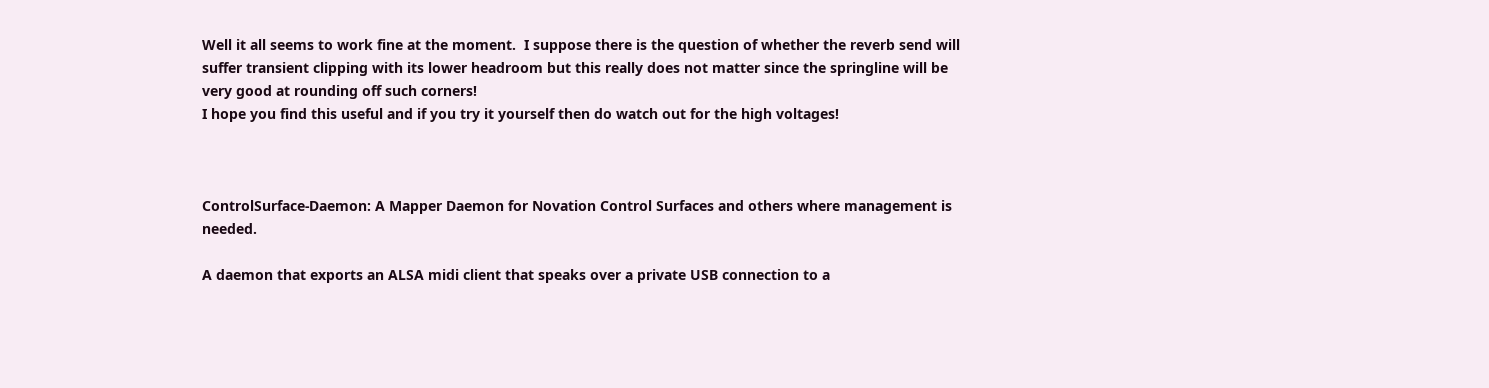Well it all seems to work fine at the moment.  I suppose there is the question of whether the reverb send will suffer transient clipping with its lower headroom but this really does not matter since the springline will be very good at rounding off such corners!
I hope you find this useful and if you try it yourself then do watch out for the high voltages!



ControlSurface-Daemon: A Mapper Daemon for Novation Control Surfaces and others where management is needed.

A daemon that exports an ALSA midi client that speaks over a private USB connection to a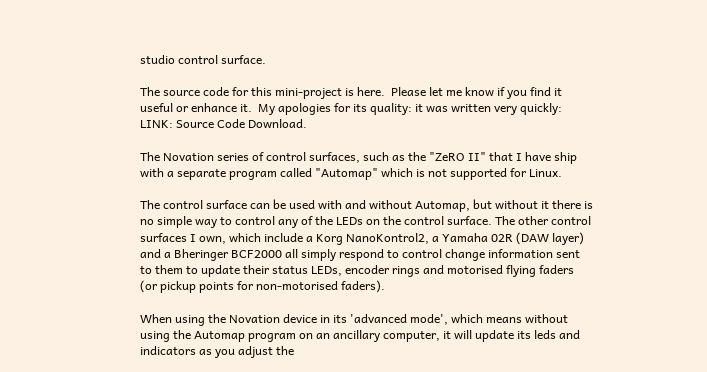studio control surface.

The source code for this mini-project is here.  Please let me know if you find it useful or enhance it.  My apologies for its quality: it was written very quickly:  LINK: Source Code Download.

The Novation series of control surfaces, such as the "ZeRO II" that I have ship with a separate program called "Automap" which is not supported for Linux.

The control surface can be used with and without Automap, but without it there is no simple way to control any of the LEDs on the control surface. The other control surfaces I own, which include a Korg NanoKontrol2, a Yamaha 02R (DAW layer) and a Bheringer BCF2000 all simply respond to control change information sent to them to update their status LEDs, encoder rings and motorised flying faders (or pickup points for non-motorised faders).

When using the Novation device in its 'advanced mode', which means without using the Automap program on an ancillary computer, it will update its leds and indicators as you adjust the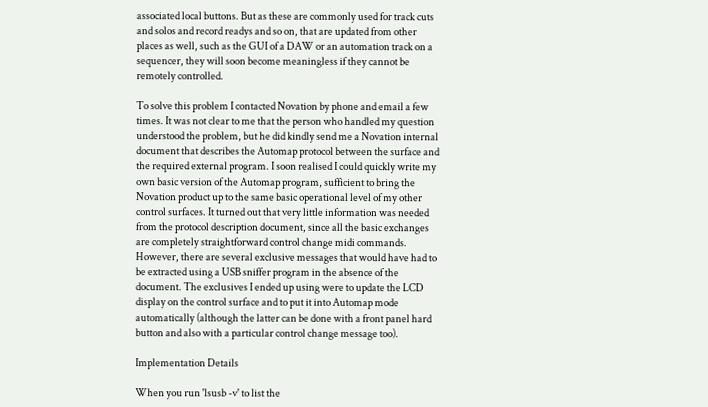associated local buttons. But as these are commonly used for track cuts and solos and record readys and so on, that are updated from other places as well, such as the GUI of a DAW or an automation track on a sequencer, they will soon become meaningless if they cannot be remotely controlled.

To solve this problem I contacted Novation by phone and email a few times. It was not clear to me that the person who handled my question understood the problem, but he did kindly send me a Novation internal document that describes the Automap protocol between the surface and the required external program. I soon realised I could quickly write my own basic version of the Automap program, sufficient to bring the Novation product up to the same basic operational level of my other control surfaces. It turned out that very little information was needed from the protocol description document, since all the basic exchanges are completely straightforward control change midi commands. However, there are several exclusive messages that would have had to be extracted using a USB sniffer program in the absence of the document. The exclusives I ended up using were to update the LCD display on the control surface and to put it into Automap mode automatically (although the latter can be done with a front panel hard button and also with a particular control change message too).

Implementation Details

When you run 'lsusb -v' to list the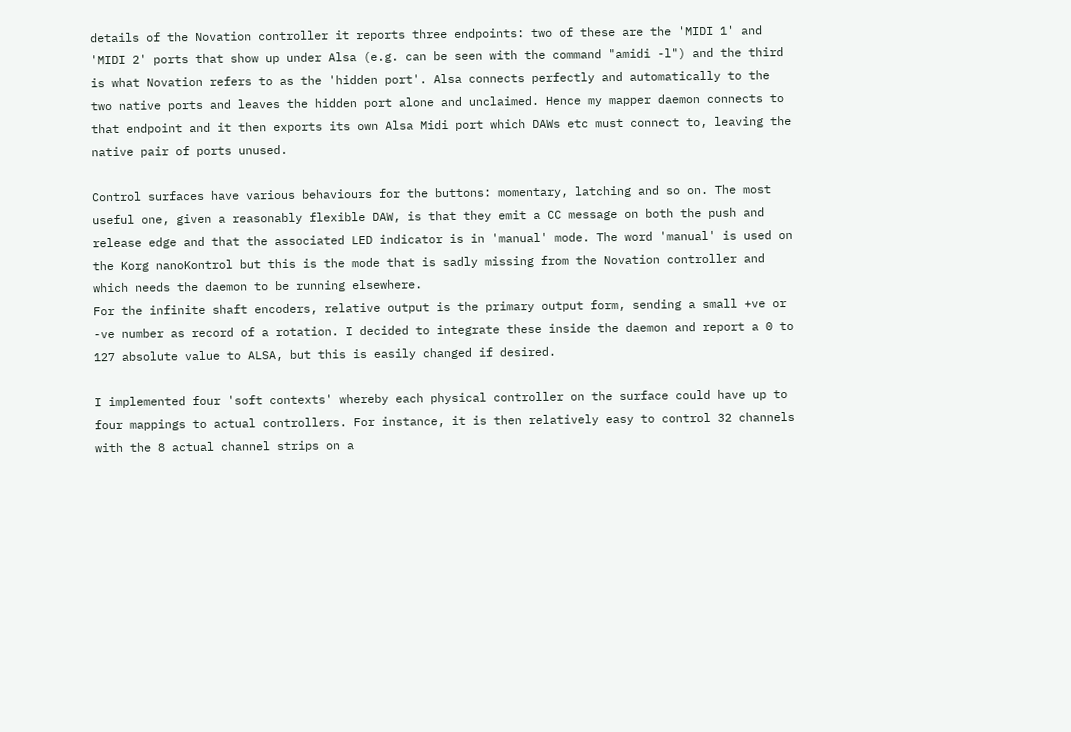details of the Novation controller it reports three endpoints: two of these are the 'MIDI 1' and 'MIDI 2' ports that show up under Alsa (e.g. can be seen with the command "amidi -l") and the third is what Novation refers to as the 'hidden port'. Alsa connects perfectly and automatically to the two native ports and leaves the hidden port alone and unclaimed. Hence my mapper daemon connects to that endpoint and it then exports its own Alsa Midi port which DAWs etc must connect to, leaving the native pair of ports unused.

Control surfaces have various behaviours for the buttons: momentary, latching and so on. The most useful one, given a reasonably flexible DAW, is that they emit a CC message on both the push and release edge and that the associated LED indicator is in 'manual' mode. The word 'manual' is used on the Korg nanoKontrol but this is the mode that is sadly missing from the Novation controller and which needs the daemon to be running elsewhere.
For the infinite shaft encoders, relative output is the primary output form, sending a small +ve or -ve number as record of a rotation. I decided to integrate these inside the daemon and report a 0 to 127 absolute value to ALSA, but this is easily changed if desired.

I implemented four 'soft contexts' whereby each physical controller on the surface could have up to four mappings to actual controllers. For instance, it is then relatively easy to control 32 channels with the 8 actual channel strips on a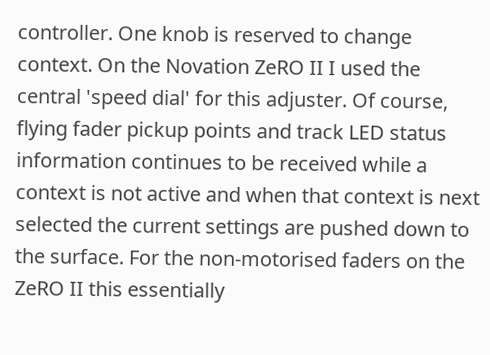controller. One knob is reserved to change context. On the Novation ZeRO II I used the central 'speed dial' for this adjuster. Of course, flying fader pickup points and track LED status information continues to be received while a context is not active and when that context is next selected the current settings are pushed down to the surface. For the non-motorised faders on the ZeRO II this essentially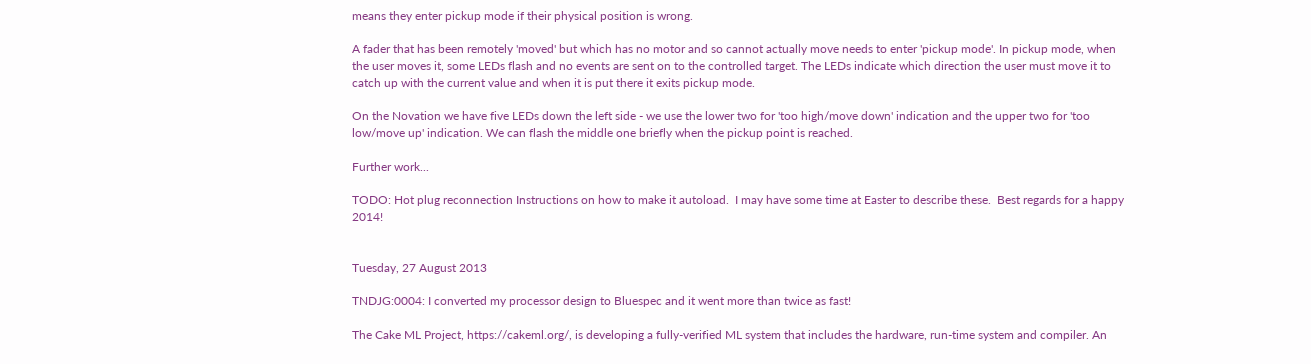means they enter pickup mode if their physical position is wrong.

A fader that has been remotely 'moved' but which has no motor and so cannot actually move needs to enter 'pickup mode'. In pickup mode, when the user moves it, some LEDs flash and no events are sent on to the controlled target. The LEDs indicate which direction the user must move it to catch up with the current value and when it is put there it exits pickup mode.

On the Novation we have five LEDs down the left side - we use the lower two for 'too high/move down' indication and the upper two for 'too low/move up' indication. We can flash the middle one briefly when the pickup point is reached.

Further work...

TODO: Hot plug reconnection Instructions on how to make it autoload.  I may have some time at Easter to describe these.  Best regards for a happy 2014!


Tuesday, 27 August 2013

TNDJG:0004: I converted my processor design to Bluespec and it went more than twice as fast!

The Cake ML Project, https://cakeml.org/, is developing a fully-verified ML system that includes the hardware, run-time system and compiler. An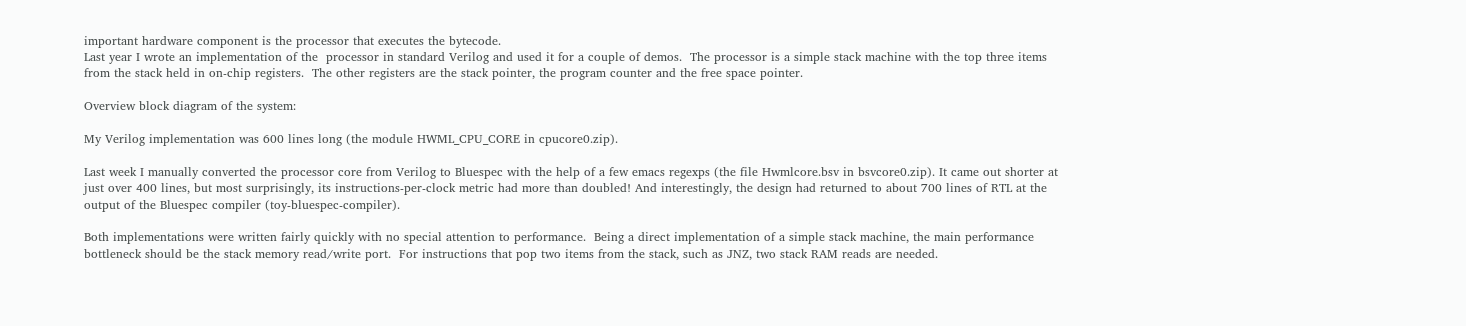important hardware component is the processor that executes the bytecode.
Last year I wrote an implementation of the  processor in standard Verilog and used it for a couple of demos.  The processor is a simple stack machine with the top three items from the stack held in on-chip registers.  The other registers are the stack pointer, the program counter and the free space pointer.

Overview block diagram of the system:

My Verilog implementation was 600 lines long (the module HWML_CPU_CORE in cpucore0.zip).

Last week I manually converted the processor core from Verilog to Bluespec with the help of a few emacs regexps (the file Hwmlcore.bsv in bsvcore0.zip). It came out shorter at just over 400 lines, but most surprisingly, its instructions-per-clock metric had more than doubled! And interestingly, the design had returned to about 700 lines of RTL at the output of the Bluespec compiler (toy-bluespec-compiler).

Both implementations were written fairly quickly with no special attention to performance.  Being a direct implementation of a simple stack machine, the main performance bottleneck should be the stack memory read/write port.  For instructions that pop two items from the stack, such as JNZ, two stack RAM reads are needed.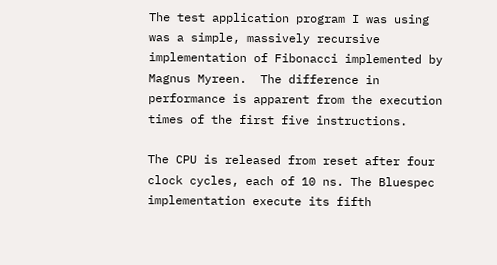The test application program I was using was a simple, massively recursive implementation of Fibonacci implemented by Magnus Myreen.  The difference in performance is apparent from the execution times of the first five instructions.

The CPU is released from reset after four clock cycles, each of 10 ns. The Bluespec implementation execute its fifth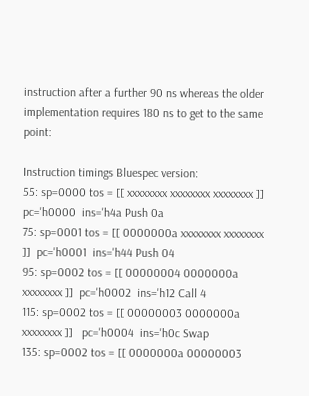instruction after a further 90 ns whereas the older implementation requires 180 ns to get to the same point:

Instruction timings Bluespec version:
55: sp=0000 tos = [[ xxxxxxxx xxxxxxxx xxxxxxxx ]]  pc='h0000  ins='h4a Push 0a
75: sp=0001 tos = [[ 0000000a xxxxxxxx xxxxxxxx ]]  pc='h0001  ins='h44 Push 04
95: sp=0002 tos = [[ 00000004 0000000a xxxxxxxx ]]  pc='h0002  ins='h12 Call 4
115: sp=0002 tos = [[ 00000003 0000000a xxxxxxxx ]]   pc='h0004  ins='h0c Swap
135: sp=0002 tos = [[ 0000000a 00000003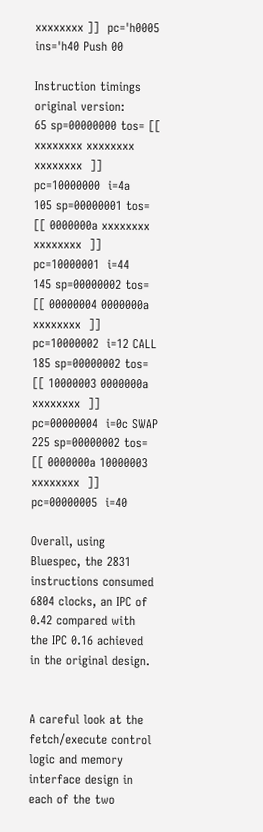xxxxxxxx ]]  pc='h0005  ins='h40 Push 00

Instruction timings original version:
65 sp=00000000 tos= [[ xxxxxxxx xxxxxxxx xxxxxxxx  ]] pc=10000000  i=4a
105 sp=00000001 tos= [[ 0000000a xxxxxxxx xxxxxxxx  ]] pc=10000001  i=44
145 sp=00000002 tos= [[ 00000004 0000000a xxxxxxxx  ]] pc=10000002  i=12 CALL
185 sp=00000002 tos= [[ 10000003 0000000a xxxxxxxx  ]] pc=00000004  i=0c SWAP
225 sp=00000002 tos= [[ 0000000a 10000003 xxxxxxxx  ]] pc=00000005  i=40

Overall, using Bluespec, the 2831 instructions consumed 6804 clocks, an IPC of 0.42 compared with the IPC 0.16 achieved in the original design.


A careful look at the fetch/execute control logic and memory interface design in each of the two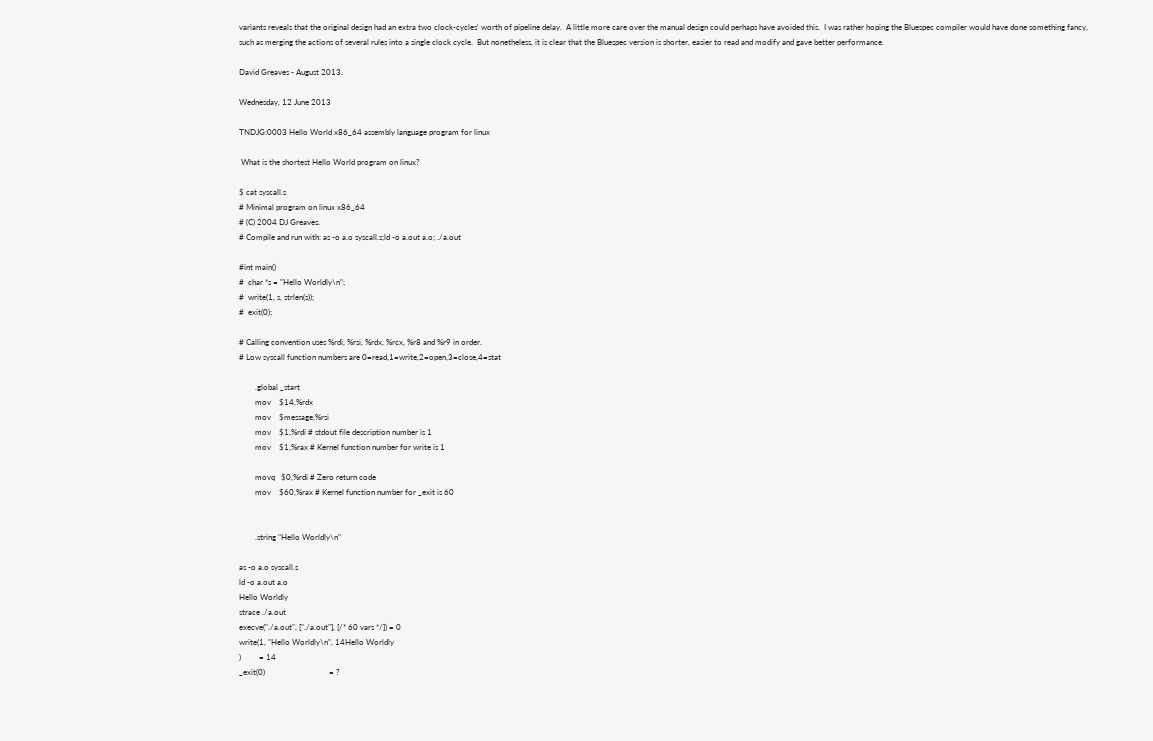variants reveals that the original design had an extra two clock-cycles' worth of pipeline delay.  A little more care over the manual design could perhaps have avoided this.  I was rather hoping the Bluespec compiler would have done something fancy, such as merging the actions of several rules into a single clock cycle.  But nonetheless, it is clear that the Bluespec version is shorter, easier to read and modify and gave better performance.

David Greaves - August 2013.

Wednesday, 12 June 2013

TNDJG:0003 Hello World x86_64 assembly language program for linux

 What is the shortest Hello World program on linux?

$ cat syscall.s
# Minimal program on linux x86_64
# (C) 2004 DJ Greaves.
# Compile and run with: as -o a.o syscall.s;ld -o a.out a.o; ./a.out

#int main()
#  char *s = "Hello Worldly\n";
#  write(1, s, strlen(s));
#  exit(0);

# Calling convention uses %rdi, %rsi, %rdx, %rcx, %r8 and %r9 in order.
# Low syscall function numbers are 0=read,1=write,2=open,3=close,4=stat

        .global _start
        mov    $14,%rdx
        mov    $message,%rsi
        mov    $1,%rdi # stdout file description number is 1
        mov    $1,%rax # Kernel function number for write is 1

        movq   $0,%rdi # Zero return code
        mov    $60,%rax # Kernel function number for _exit is 60


        .string "Hello Worldly\n"

as -o a.o syscall.s
ld -o a.out a.o
Hello Worldly
strace ./a.out
execve("./a.out", ["./a.out"], [/* 60 vars */]) = 0
write(1, "Hello Worldly\n", 14Hello Worldly
)         = 14
_exit(0)                                = ?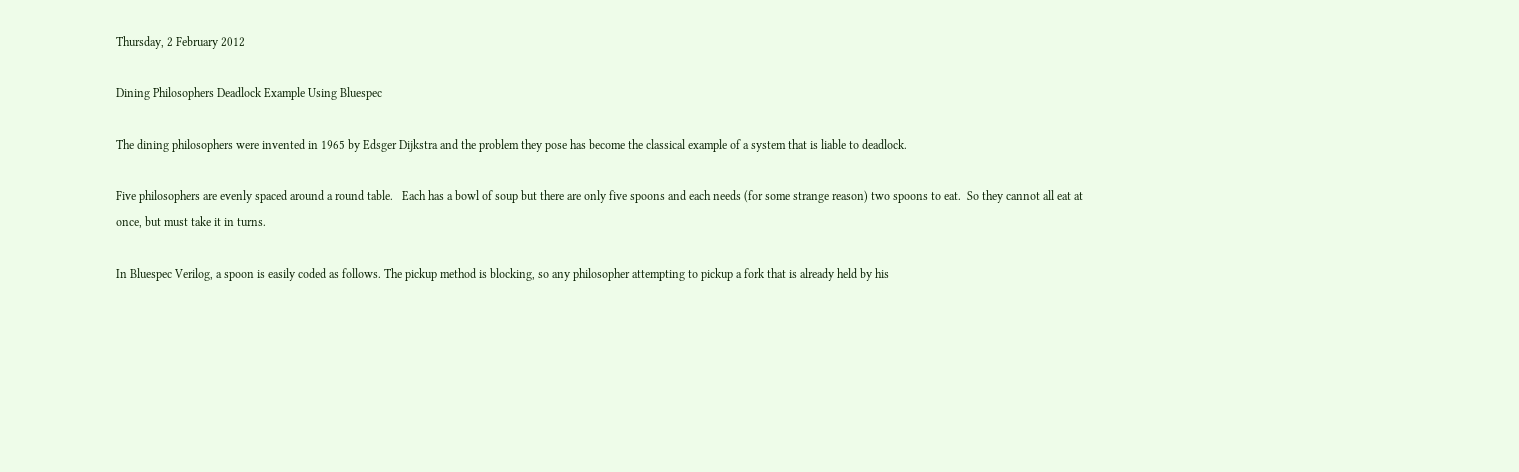Thursday, 2 February 2012

Dining Philosophers Deadlock Example Using Bluespec

The dining philosophers were invented in 1965 by Edsger Dijkstra and the problem they pose has become the classical example of a system that is liable to deadlock.

Five philosophers are evenly spaced around a round table.   Each has a bowl of soup but there are only five spoons and each needs (for some strange reason) two spoons to eat.  So they cannot all eat at once, but must take it in turns.

In Bluespec Verilog, a spoon is easily coded as follows. The pickup method is blocking, so any philosopher attempting to pickup a fork that is already held by his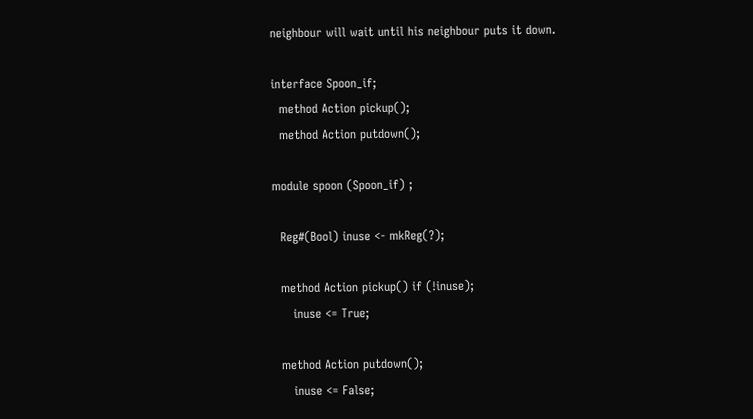neighbour will wait until his neighbour puts it down.

interface Spoon_if;
  method Action pickup();
  method Action putdown();

module spoon (Spoon_if) ;

  Reg#(Bool) inuse <- mkReg(?);

  method Action pickup() if (!inuse);
     inuse <= True;

  method Action putdown();
     inuse <= False;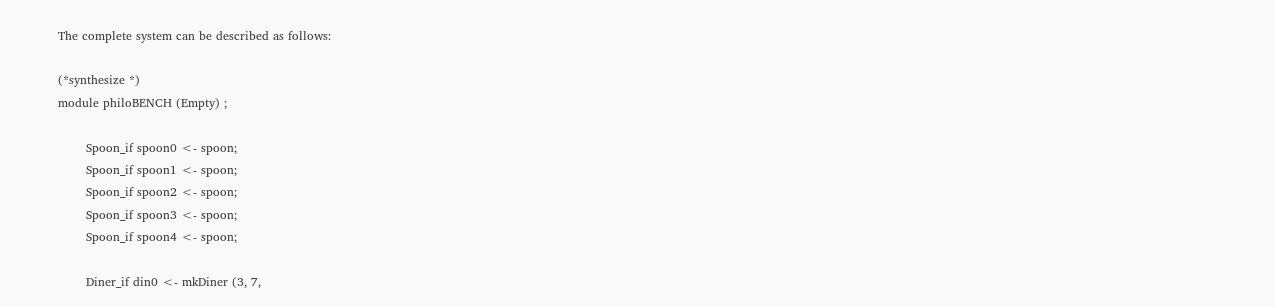The complete system can be described as follows:

(*synthesize *)
module philoBENCH (Empty) ;

       Spoon_if spoon0 <- spoon;
       Spoon_if spoon1 <- spoon;
       Spoon_if spoon2 <- spoon;
       Spoon_if spoon3 <- spoon;
       Spoon_if spoon4 <- spoon;

       Diner_if din0 <- mkDiner (3, 7,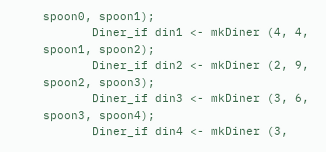spoon0, spoon1);
       Diner_if din1 <- mkDiner (4, 4, spoon1, spoon2);
       Diner_if din2 <- mkDiner (2, 9, spoon2, spoon3);
       Diner_if din3 <- mkDiner (3, 6, spoon3, spoon4);
       Diner_if din4 <- mkDiner (3,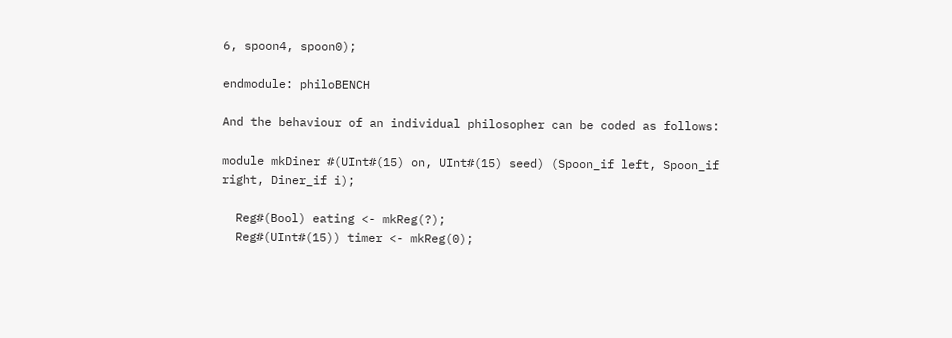6, spoon4, spoon0);

endmodule: philoBENCH

And the behaviour of an individual philosopher can be coded as follows:

module mkDiner #(UInt#(15) on, UInt#(15) seed) (Spoon_if left, Spoon_if right, Diner_if i);

  Reg#(Bool) eating <- mkReg(?);
  Reg#(UInt#(15)) timer <- mkReg(0);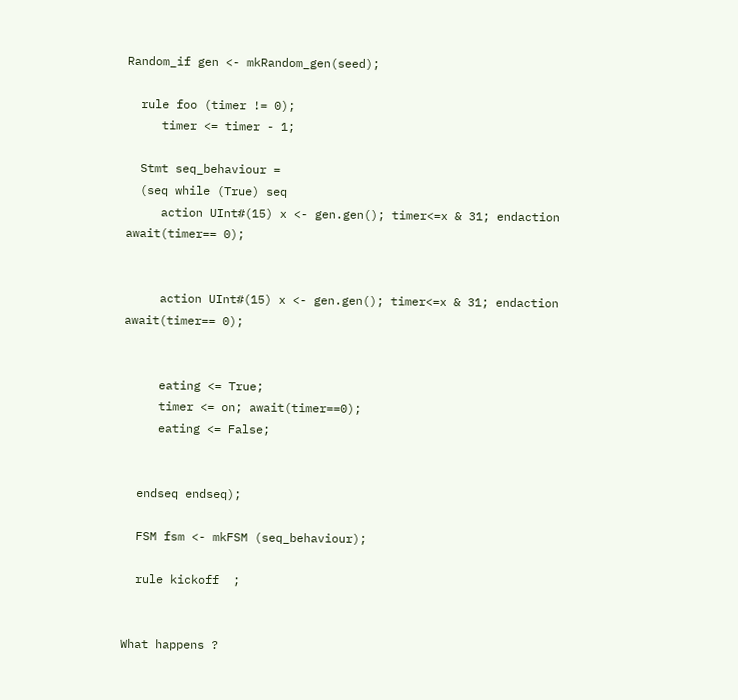Random_if gen <- mkRandom_gen(seed);

  rule foo (timer != 0);
     timer <= timer - 1;

  Stmt seq_behaviour =
  (seq while (True) seq
     action UInt#(15) x <- gen.gen(); timer<=x & 31; endaction await(timer== 0);


     action UInt#(15) x <- gen.gen(); timer<=x & 31; endaction await(timer== 0);


     eating <= True;
     timer <= on; await(timer==0);
     eating <= False;


  endseq endseq);

  FSM fsm <- mkFSM (seq_behaviour);

  rule kickoff  ;


What happens ?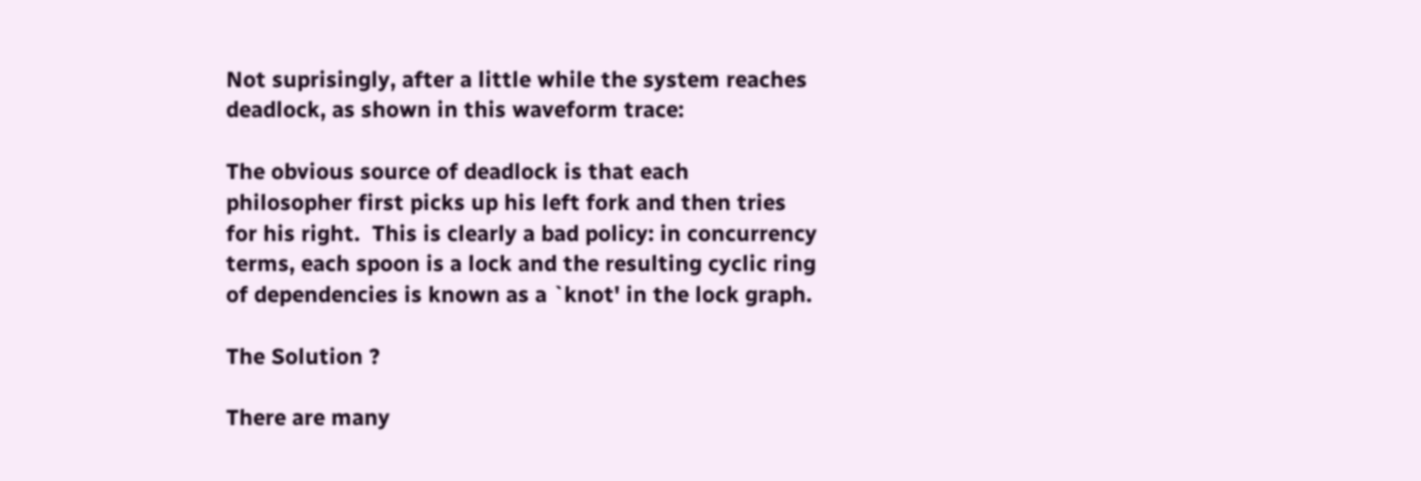Not suprisingly, after a little while the system reaches deadlock, as shown in this waveform trace:

The obvious source of deadlock is that each philosopher first picks up his left fork and then tries for his right.  This is clearly a bad policy: in concurrency terms, each spoon is a lock and the resulting cyclic ring of dependencies is known as a `knot' in the lock graph.

The Solution ?

There are many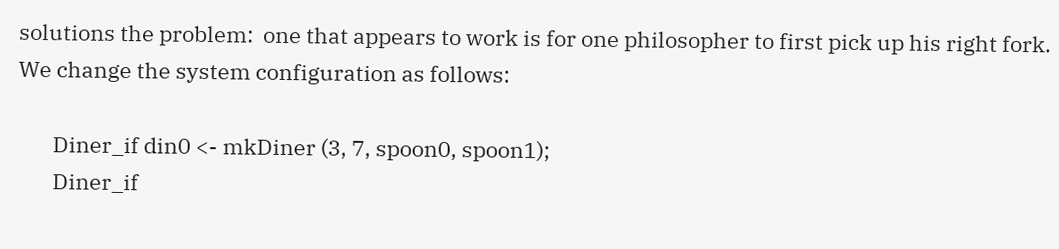solutions the problem:  one that appears to work is for one philosopher to first pick up his right fork.  We change the system configuration as follows:

       Diner_if din0 <- mkDiner (3, 7, spoon0, spoon1);
       Diner_if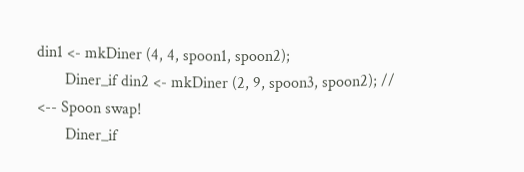din1 <- mkDiner (4, 4, spoon1, spoon2);
       Diner_if din2 <- mkDiner (2, 9, spoon3, spoon2); // <-- Spoon swap!
       Diner_if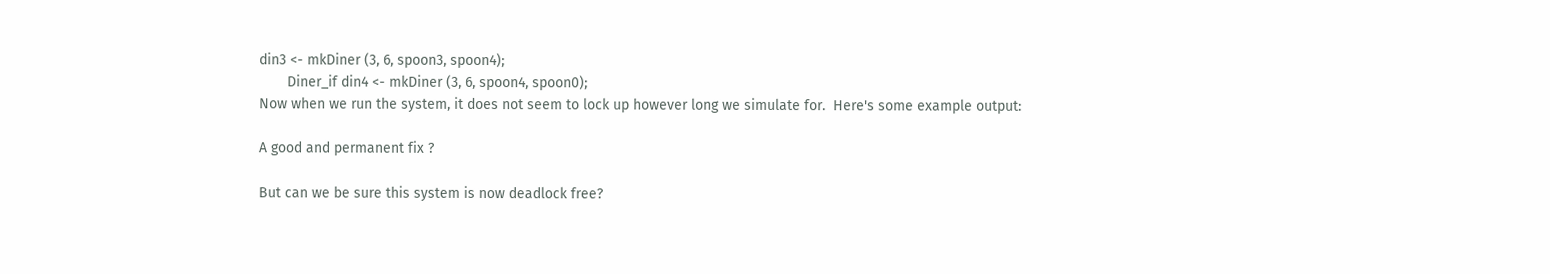din3 <- mkDiner (3, 6, spoon3, spoon4);
       Diner_if din4 <- mkDiner (3, 6, spoon4, spoon0);
Now when we run the system, it does not seem to lock up however long we simulate for.  Here's some example output:

A good and permanent fix ?

But can we be sure this system is now deadlock free?